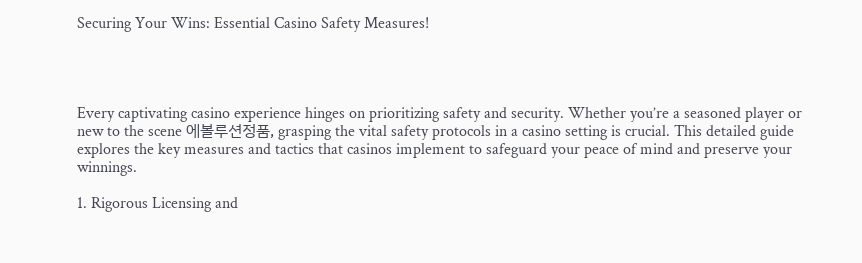Securing Your Wins: Essential Casino Safety Measures!




Every captivating casino experience hinges on prioritizing safety and security. Whether you’re a seasoned player or new to the scene 에볼루션정품, grasping the vital safety protocols in a casino setting is crucial. This detailed guide explores the key measures and tactics that casinos implement to safeguard your peace of mind and preserve your winnings.

1. Rigorous Licensing and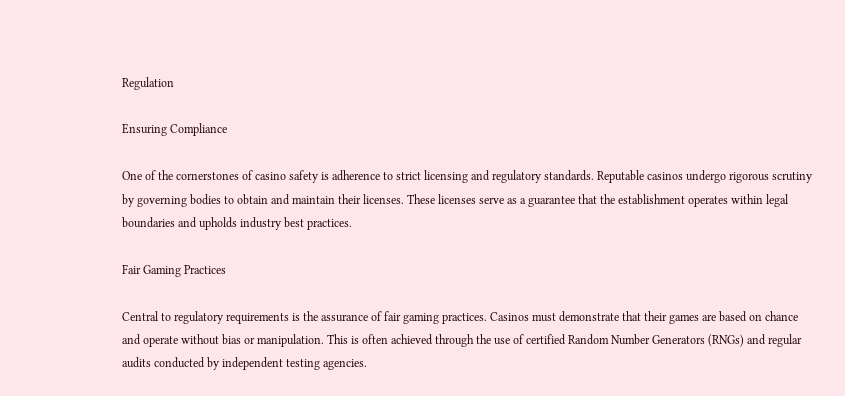Regulation

Ensuring Compliance

One of the cornerstones of casino safety is adherence to strict licensing and regulatory standards. Reputable casinos undergo rigorous scrutiny by governing bodies to obtain and maintain their licenses. These licenses serve as a guarantee that the establishment operates within legal boundaries and upholds industry best practices.

Fair Gaming Practices

Central to regulatory requirements is the assurance of fair gaming practices. Casinos must demonstrate that their games are based on chance and operate without bias or manipulation. This is often achieved through the use of certified Random Number Generators (RNGs) and regular audits conducted by independent testing agencies.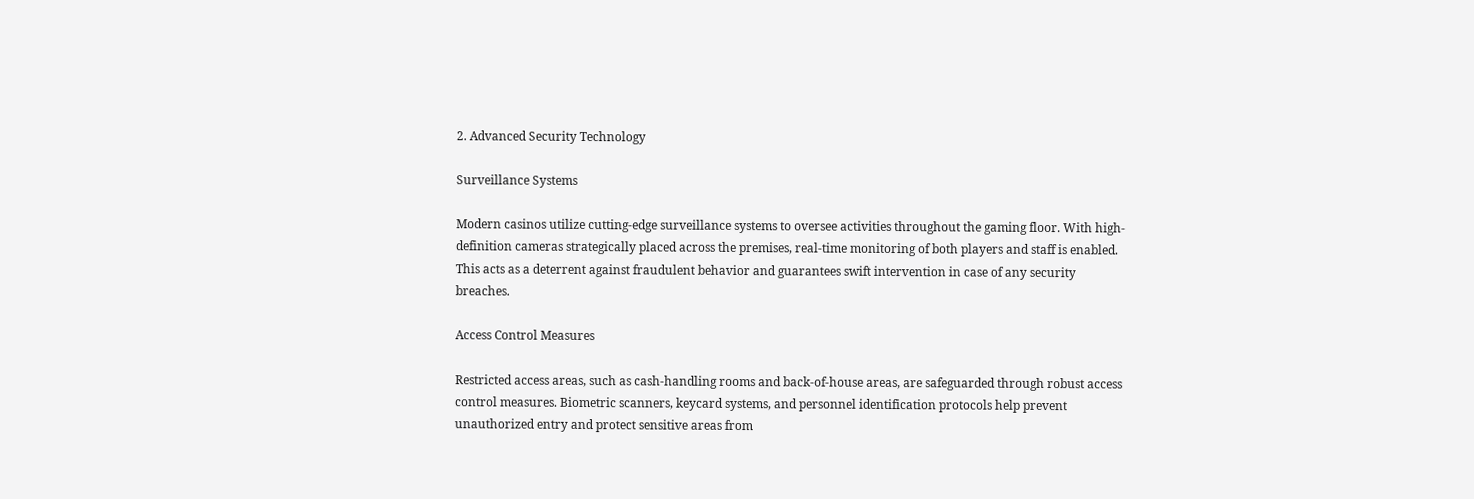2. Advanced Security Technology

Surveillance Systems

Modern casinos utilize cutting-edge surveillance systems to oversee activities throughout the gaming floor. With high-definition cameras strategically placed across the premises, real-time monitoring of both players and staff is enabled. This acts as a deterrent against fraudulent behavior and guarantees swift intervention in case of any security breaches.

Access Control Measures

Restricted access areas, such as cash-handling rooms and back-of-house areas, are safeguarded through robust access control measures. Biometric scanners, keycard systems, and personnel identification protocols help prevent unauthorized entry and protect sensitive areas from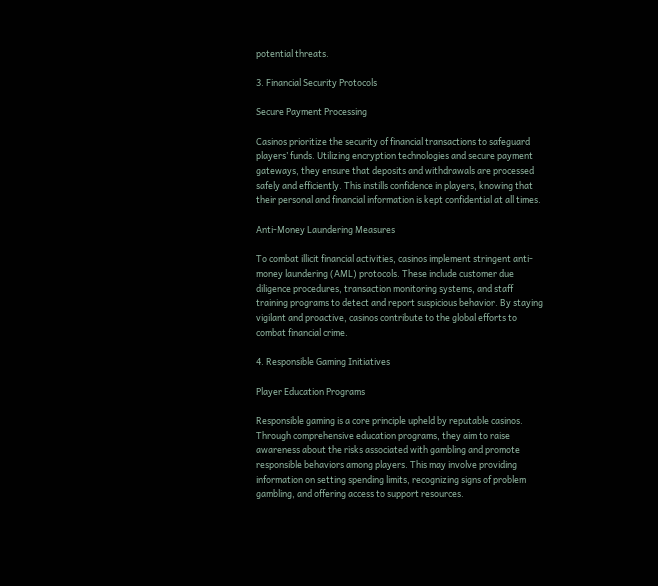potential threats.

3. Financial Security Protocols

Secure Payment Processing

Casinos prioritize the security of financial transactions to safeguard players’ funds. Utilizing encryption technologies and secure payment gateways, they ensure that deposits and withdrawals are processed safely and efficiently. This instills confidence in players, knowing that their personal and financial information is kept confidential at all times.

Anti-Money Laundering Measures

To combat illicit financial activities, casinos implement stringent anti-money laundering (AML) protocols. These include customer due diligence procedures, transaction monitoring systems, and staff training programs to detect and report suspicious behavior. By staying vigilant and proactive, casinos contribute to the global efforts to combat financial crime.

4. Responsible Gaming Initiatives

Player Education Programs

Responsible gaming is a core principle upheld by reputable casinos. Through comprehensive education programs, they aim to raise awareness about the risks associated with gambling and promote responsible behaviors among players. This may involve providing information on setting spending limits, recognizing signs of problem gambling, and offering access to support resources.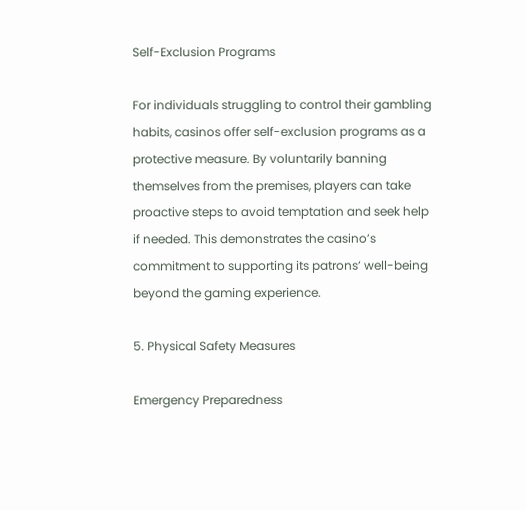Self-Exclusion Programs

For individuals struggling to control their gambling habits, casinos offer self-exclusion programs as a protective measure. By voluntarily banning themselves from the premises, players can take proactive steps to avoid temptation and seek help if needed. This demonstrates the casino’s commitment to supporting its patrons’ well-being beyond the gaming experience.

5. Physical Safety Measures

Emergency Preparedness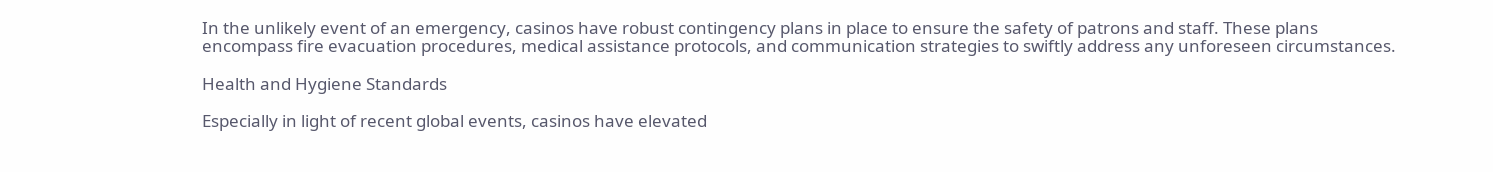In the unlikely event of an emergency, casinos have robust contingency plans in place to ensure the safety of patrons and staff. These plans encompass fire evacuation procedures, medical assistance protocols, and communication strategies to swiftly address any unforeseen circumstances.

Health and Hygiene Standards

Especially in light of recent global events, casinos have elevated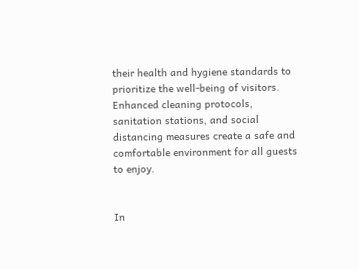their health and hygiene standards to prioritize the well-being of visitors. Enhanced cleaning protocols, sanitation stations, and social distancing measures create a safe and comfortable environment for all guests to enjoy.


In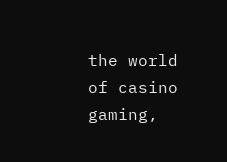the world of casino gaming,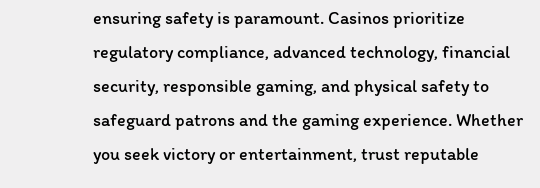ensuring safety is paramount. Casinos prioritize regulatory compliance, advanced technology, financial security, responsible gaming, and physical safety to safeguard patrons and the gaming experience. Whether you seek victory or entertainment, trust reputable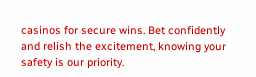casinos for secure wins. Bet confidently and relish the excitement, knowing your safety is our priority.